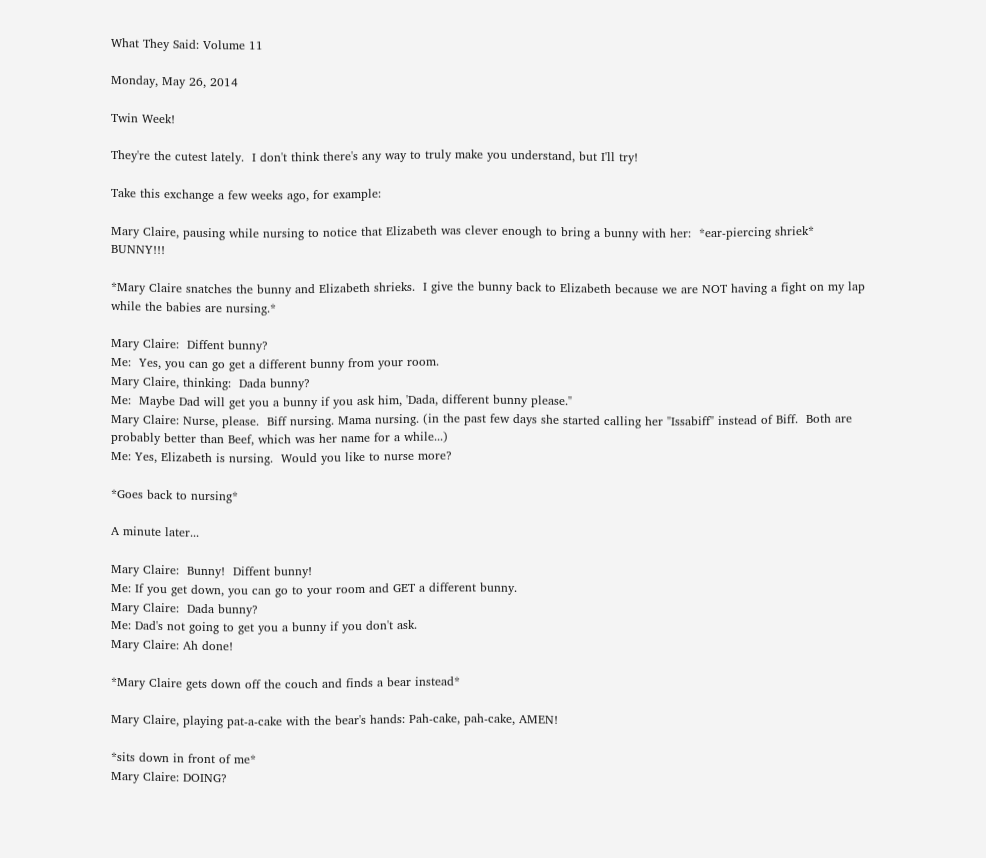What They Said: Volume 11

Monday, May 26, 2014

Twin Week!

They're the cutest lately.  I don't think there's any way to truly make you understand, but I'll try!

Take this exchange a few weeks ago, for example:

Mary Claire, pausing while nursing to notice that Elizabeth was clever enough to bring a bunny with her:  *ear-piercing shriek* BUNNY!!!

*Mary Claire snatches the bunny and Elizabeth shrieks.  I give the bunny back to Elizabeth because we are NOT having a fight on my lap while the babies are nursing.*

Mary Claire:  Diffent bunny?
Me:  Yes, you can go get a different bunny from your room.
Mary Claire, thinking:  Dada bunny?
Me:  Maybe Dad will get you a bunny if you ask him, 'Dada, different bunny please."
Mary Claire: Nurse, please.  Biff nursing. Mama nursing. (in the past few days she started calling her "Issabiff" instead of Biff.  Both are probably better than Beef, which was her name for a while...)
Me: Yes, Elizabeth is nursing.  Would you like to nurse more?

*Goes back to nursing*

A minute later...

Mary Claire:  Bunny!  Diffent bunny!
Me: If you get down, you can go to your room and GET a different bunny.
Mary Claire:  Dada bunny?
Me: Dad's not going to get you a bunny if you don't ask.
Mary Claire: Ah done!

*Mary Claire gets down off the couch and finds a bear instead*

Mary Claire, playing pat-a-cake with the bear's hands: Pah-cake, pah-cake, AMEN!

*sits down in front of me*
Mary Claire: DOING?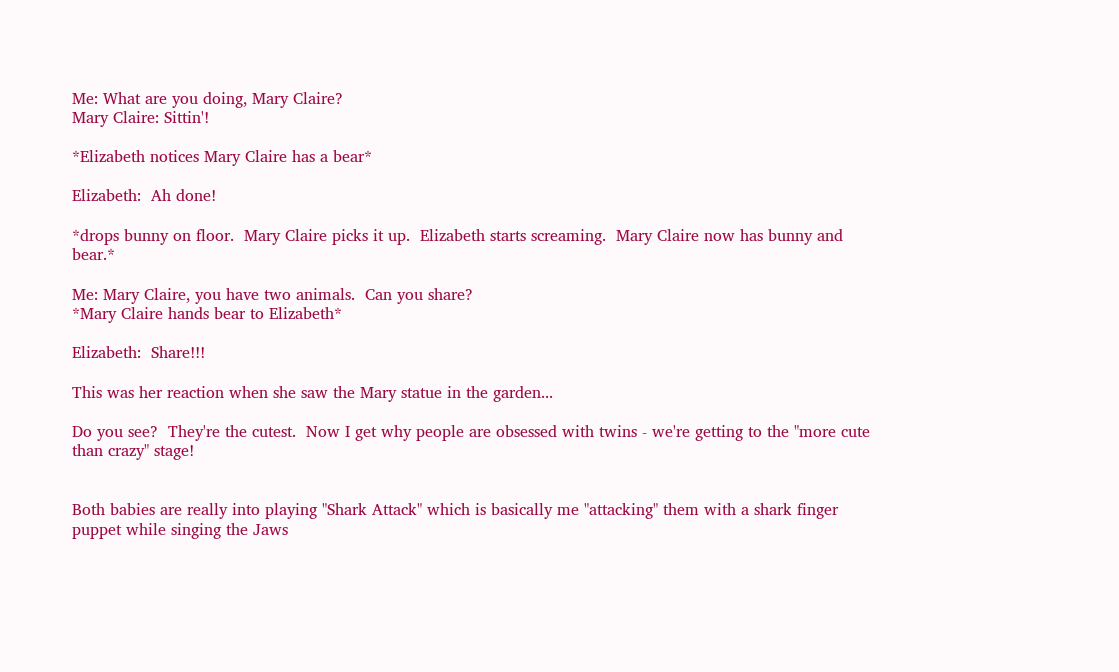Me: What are you doing, Mary Claire?
Mary Claire: Sittin'!

*Elizabeth notices Mary Claire has a bear*

Elizabeth:  Ah done!

*drops bunny on floor.  Mary Claire picks it up.  Elizabeth starts screaming.  Mary Claire now has bunny and bear.*

Me: Mary Claire, you have two animals.  Can you share?
*Mary Claire hands bear to Elizabeth*

Elizabeth:  Share!!!

This was her reaction when she saw the Mary statue in the garden...

Do you see?  They're the cutest.  Now I get why people are obsessed with twins - we're getting to the "more cute than crazy" stage!


Both babies are really into playing "Shark Attack" which is basically me "attacking" them with a shark finger puppet while singing the Jaws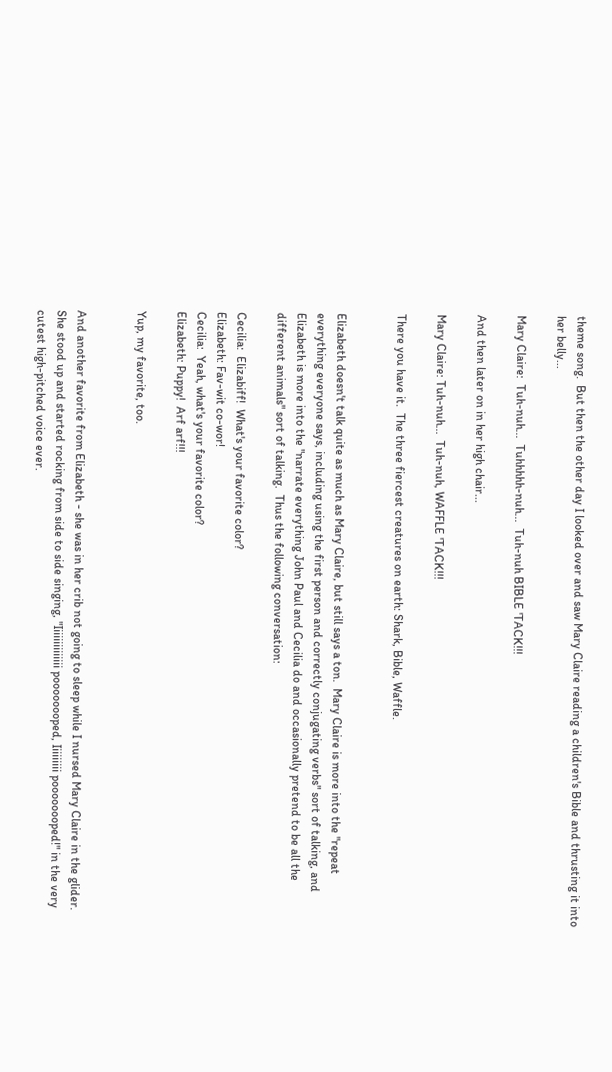theme song.  But then the other day I looked over and saw Mary Claire reading a children's Bible and thrusting it into her belly...

Mary Claire:  Tuh-nuh...  Tuhhhhh-nuh...  Tuh-nuh BIBLE 'TACK!!!

And then later on in her high chair...

Mary Claire: Tuh-nuh...  Tuh-nuh, WAFFLE 'TACK!!!

There you have it.  The three fiercest creatures on earth: Shark, Bible, Waffle.


Elizabeth doesn't talk quite as much as Mary Claire, but still says a ton.  Mary Claire is more into the "repeat everything everyone says, including using the first person and correctly conjugating verbs" sort of talking, and Elizabeth is more into the "narrate everything John Paul and Cecilia do and occasionally pretend to be all the different animals" sort of talking.  Thus the following conversation:

Cecilia:  Elizabiff!  What's your favorite color?
Elizabeth: Fav-wit co-wor!
Cecilia:  Yeah, what's your favorite color?
Elizabeth: Puppy!  Arf arf!!!

Yup, my favorite, too.


And another favorite from Elizabeth - she was in her crib not going to sleep while I nursed Mary Claire in the glider.  She stood up and started rocking from side to side singing, "Iiiiiiiiiiiiii poooooooped, Iiiiiiiii poooooooped!" in the very cutest high-pitched voice ever.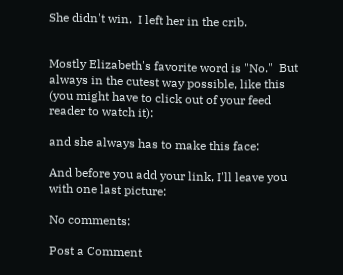She didn't win.  I left her in the crib.


Mostly Elizabeth's favorite word is "No."  But always in the cutest way possible, like this (you might have to click out of your feed reader to watch it):

and she always has to make this face:

And before you add your link, I'll leave you with one last picture:

No comments:

Post a Comment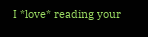I *love* reading your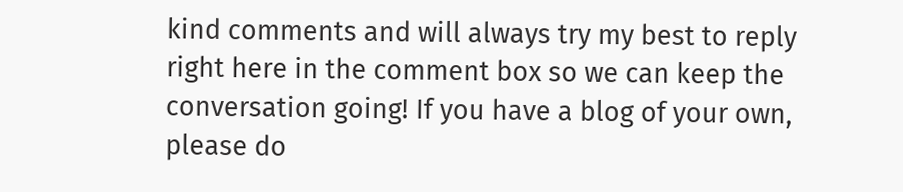kind comments and will always try my best to reply right here in the comment box so we can keep the conversation going! If you have a blog of your own, please do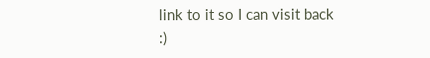link to it so I can visit back :)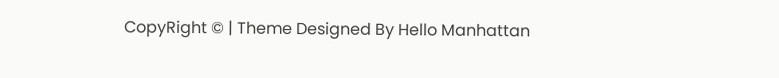CopyRight © | Theme Designed By Hello Manhattan